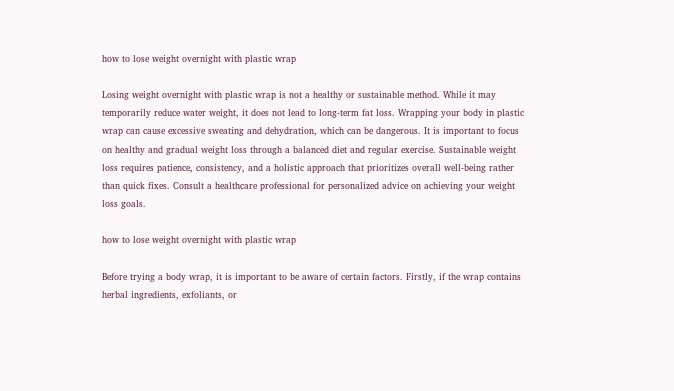how to lose weight overnight with plastic wrap

Losing weight overnight with plastic wrap is not a healthy or sustainable method. While it may temporarily reduce water weight, it does not lead to long-term fat loss. Wrapping your body in plastic wrap can cause excessive sweating and dehydration, which can be dangerous. It is important to focus on healthy and gradual weight loss through a balanced diet and regular exercise. Sustainable weight loss requires patience, consistency, and a holistic approach that prioritizes overall well-being rather than quick fixes. Consult a healthcare professional for personalized advice on achieving your weight loss goals.

how to lose weight overnight with plastic wrap

Before trying a body wrap, it is important to be aware of certain factors. Firstly, if the wrap contains herbal ingredients, exfoliants, or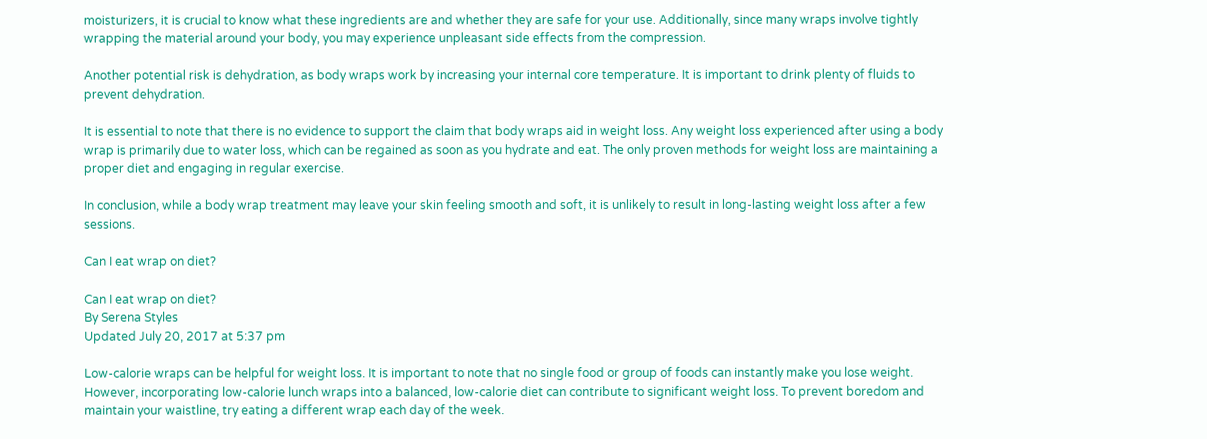moisturizers, it is crucial to know what these ingredients are and whether they are safe for your use. Additionally, since many wraps involve tightly wrapping the material around your body, you may experience unpleasant side effects from the compression.

Another potential risk is dehydration, as body wraps work by increasing your internal core temperature. It is important to drink plenty of fluids to prevent dehydration.

It is essential to note that there is no evidence to support the claim that body wraps aid in weight loss. Any weight loss experienced after using a body wrap is primarily due to water loss, which can be regained as soon as you hydrate and eat. The only proven methods for weight loss are maintaining a proper diet and engaging in regular exercise.

In conclusion, while a body wrap treatment may leave your skin feeling smooth and soft, it is unlikely to result in long-lasting weight loss after a few sessions.

Can I eat wrap on diet?

Can I eat wrap on diet?
By Serena Styles
Updated July 20, 2017 at 5:37 pm

Low-calorie wraps can be helpful for weight loss. It is important to note that no single food or group of foods can instantly make you lose weight. However, incorporating low-calorie lunch wraps into a balanced, low-calorie diet can contribute to significant weight loss. To prevent boredom and maintain your waistline, try eating a different wrap each day of the week.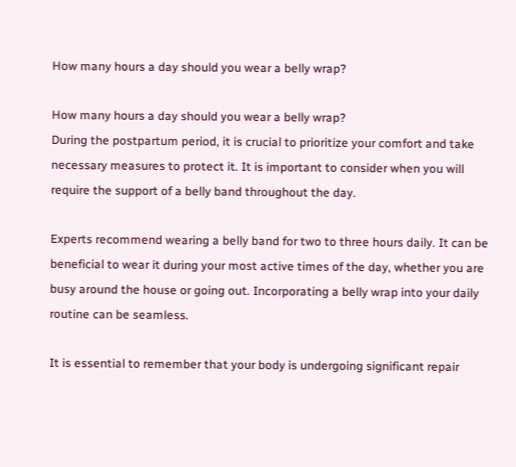How many hours a day should you wear a belly wrap?

How many hours a day should you wear a belly wrap?
During the postpartum period, it is crucial to prioritize your comfort and take necessary measures to protect it. It is important to consider when you will require the support of a belly band throughout the day.

Experts recommend wearing a belly band for two to three hours daily. It can be beneficial to wear it during your most active times of the day, whether you are busy around the house or going out. Incorporating a belly wrap into your daily routine can be seamless.

It is essential to remember that your body is undergoing significant repair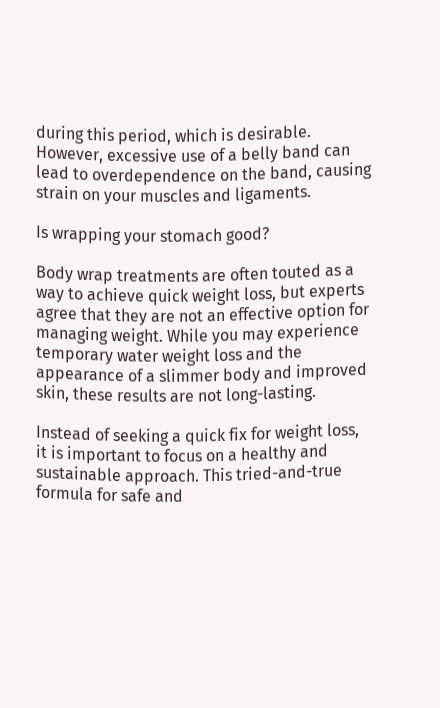during this period, which is desirable. However, excessive use of a belly band can lead to overdependence on the band, causing strain on your muscles and ligaments.

Is wrapping your stomach good?

Body wrap treatments are often touted as a way to achieve quick weight loss, but experts agree that they are not an effective option for managing weight. While you may experience temporary water weight loss and the appearance of a slimmer body and improved skin, these results are not long-lasting.

Instead of seeking a quick fix for weight loss, it is important to focus on a healthy and sustainable approach. This tried-and-true formula for safe and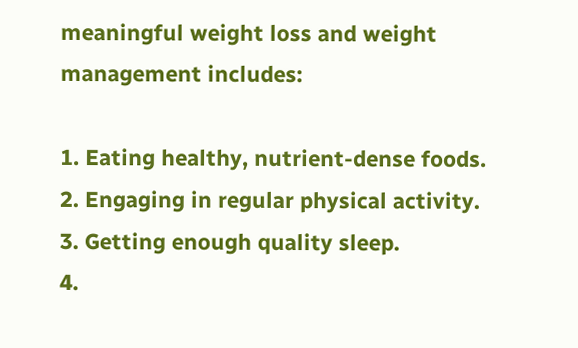meaningful weight loss and weight management includes:

1. Eating healthy, nutrient-dense foods.
2. Engaging in regular physical activity.
3. Getting enough quality sleep.
4.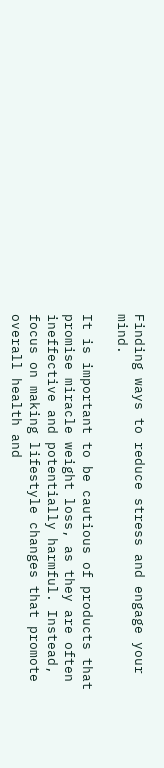Finding ways to reduce stress and engage your mind.

It is important to be cautious of products that promise miracle weight loss, as they are often ineffective and potentially harmful. Instead, focus on making lifestyle changes that promote overall health and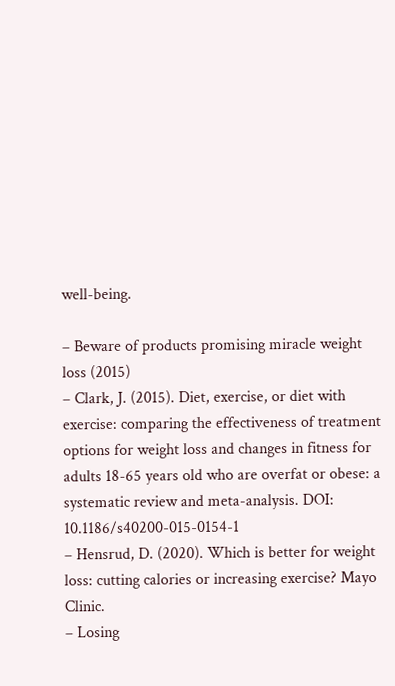well-being.

– Beware of products promising miracle weight loss (2015)
– Clark, J. (2015). Diet, exercise, or diet with exercise: comparing the effectiveness of treatment options for weight loss and changes in fitness for adults 18-65 years old who are overfat or obese: a systematic review and meta-analysis. DOI: 10.1186/s40200-015-0154-1
– Hensrud, D. (2020). Which is better for weight loss: cutting calories or increasing exercise? Mayo Clinic.
– Losing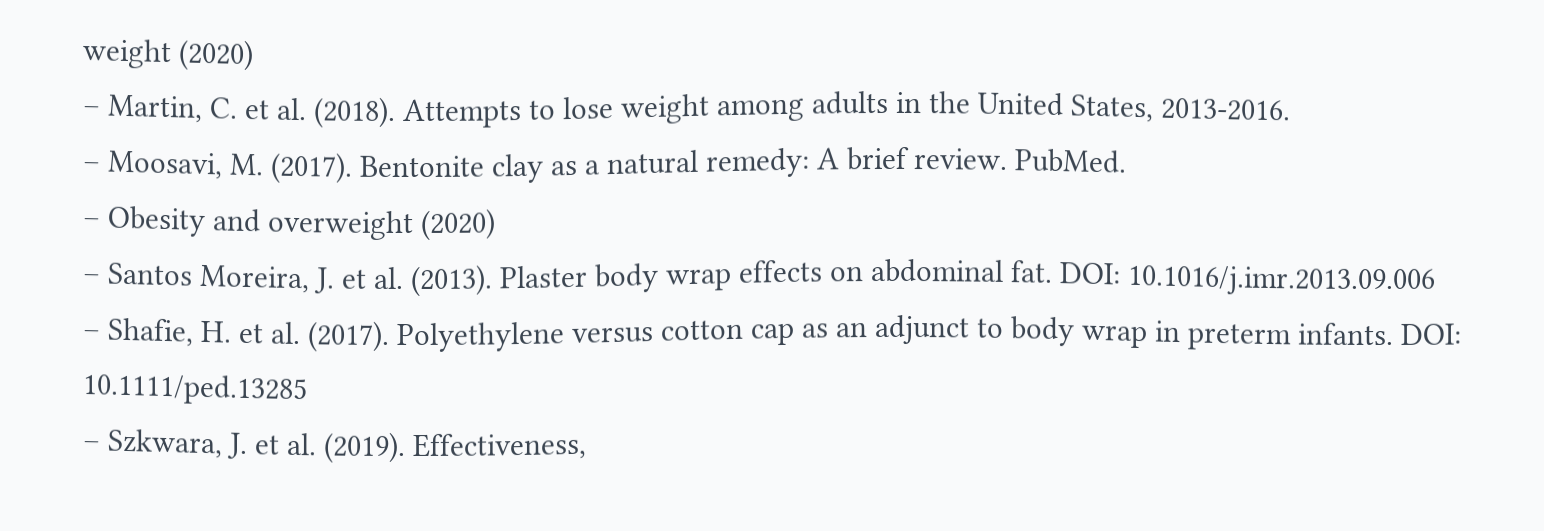weight (2020)
– Martin, C. et al. (2018). Attempts to lose weight among adults in the United States, 2013-2016.
– Moosavi, M. (2017). Bentonite clay as a natural remedy: A brief review. PubMed.
– Obesity and overweight (2020)
– Santos Moreira, J. et al. (2013). Plaster body wrap effects on abdominal fat. DOI: 10.1016/j.imr.2013.09.006
– Shafie, H. et al. (2017). Polyethylene versus cotton cap as an adjunct to body wrap in preterm infants. DOI: 10.1111/ped.13285
– Szkwara, J. et al. (2019). Effectiveness,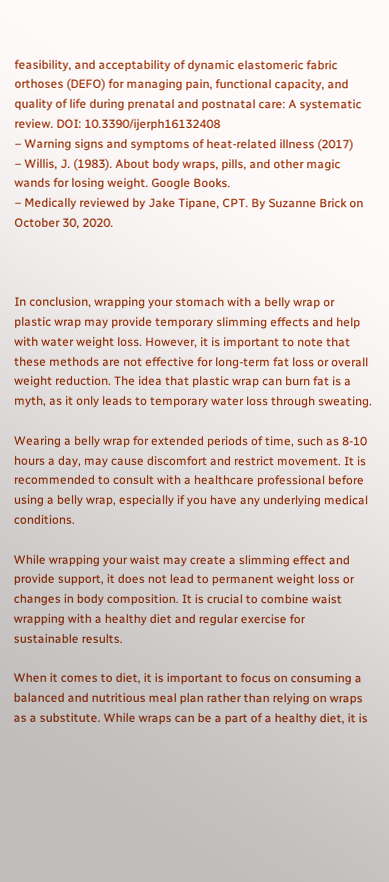feasibility, and acceptability of dynamic elastomeric fabric orthoses (DEFO) for managing pain, functional capacity, and quality of life during prenatal and postnatal care: A systematic review. DOI: 10.3390/ijerph16132408
– Warning signs and symptoms of heat-related illness (2017)
– Willis, J. (1983). About body wraps, pills, and other magic wands for losing weight. Google Books.
– Medically reviewed by Jake Tipane, CPT. By Suzanne Brick on October 30, 2020.



In conclusion, wrapping your stomach with a belly wrap or plastic wrap may provide temporary slimming effects and help with water weight loss. However, it is important to note that these methods are not effective for long-term fat loss or overall weight reduction. The idea that plastic wrap can burn fat is a myth, as it only leads to temporary water loss through sweating.

Wearing a belly wrap for extended periods of time, such as 8-10 hours a day, may cause discomfort and restrict movement. It is recommended to consult with a healthcare professional before using a belly wrap, especially if you have any underlying medical conditions.

While wrapping your waist may create a slimming effect and provide support, it does not lead to permanent weight loss or changes in body composition. It is crucial to combine waist wrapping with a healthy diet and regular exercise for sustainable results.

When it comes to diet, it is important to focus on consuming a balanced and nutritious meal plan rather than relying on wraps as a substitute. While wraps can be a part of a healthy diet, it is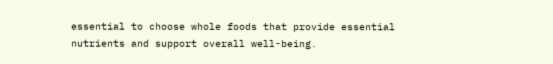essential to choose whole foods that provide essential nutrients and support overall well-being.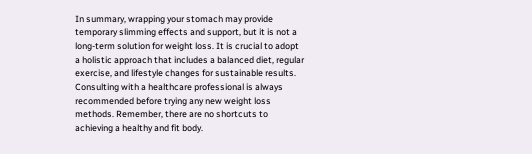In summary, wrapping your stomach may provide temporary slimming effects and support, but it is not a long-term solution for weight loss. It is crucial to adopt a holistic approach that includes a balanced diet, regular exercise, and lifestyle changes for sustainable results. Consulting with a healthcare professional is always recommended before trying any new weight loss methods. Remember, there are no shortcuts to achieving a healthy and fit body.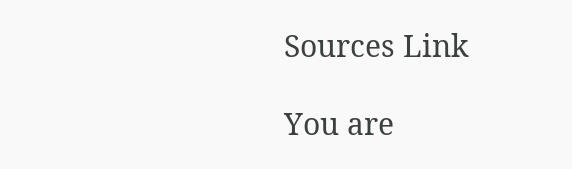Sources Link

You are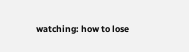watching: how to lose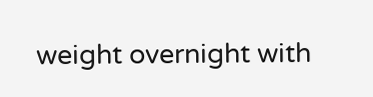weight overnight with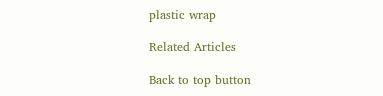plastic wrap

Related Articles

Back to top button